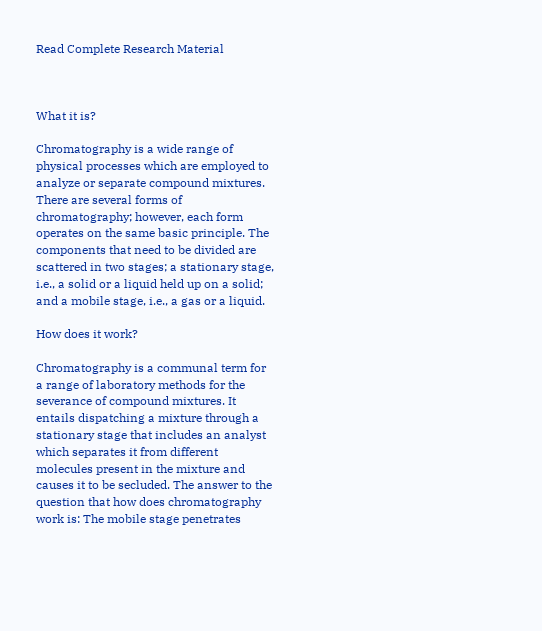Read Complete Research Material



What it is?

Chromatography is a wide range of physical processes which are employed to analyze or separate compound mixtures. There are several forms of chromatography; however, each form operates on the same basic principle. The components that need to be divided are scattered in two stages; a stationary stage, i.e., a solid or a liquid held up on a solid; and a mobile stage, i.e., a gas or a liquid.

How does it work?

Chromatography is a communal term for a range of laboratory methods for the severance of compound mixtures. It entails dispatching a mixture through a stationary stage that includes an analyst which separates it from different molecules present in the mixture and causes it to be secluded. The answer to the question that how does chromatography work is: The mobile stage penetrates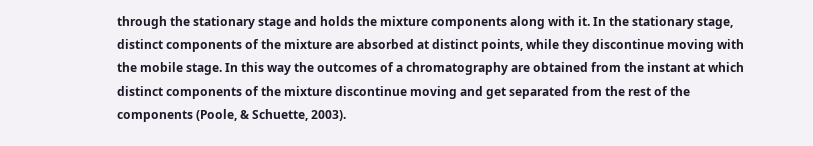through the stationary stage and holds the mixture components along with it. In the stationary stage, distinct components of the mixture are absorbed at distinct points, while they discontinue moving with the mobile stage. In this way the outcomes of a chromatography are obtained from the instant at which distinct components of the mixture discontinue moving and get separated from the rest of the components (Poole, & Schuette, 2003).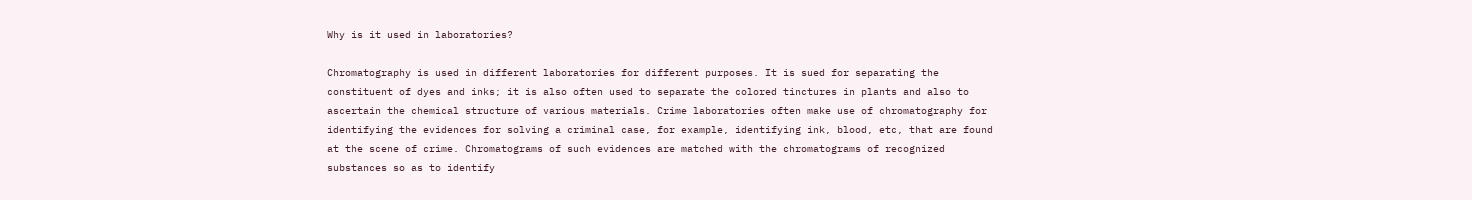Why is it used in laboratories?

Chromatography is used in different laboratories for different purposes. It is sued for separating the constituent of dyes and inks; it is also often used to separate the colored tinctures in plants and also to ascertain the chemical structure of various materials. Crime laboratories often make use of chromatography for identifying the evidences for solving a criminal case, for example, identifying ink, blood, etc, that are found at the scene of crime. Chromatograms of such evidences are matched with the chromatograms of recognized substances so as to identify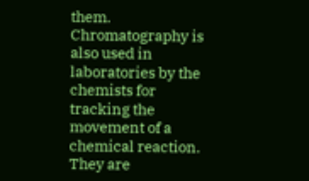them. Chromatography is also used in laboratories by the chemists for tracking the movement of a chemical reaction. They are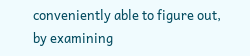conveniently able to figure out, by examining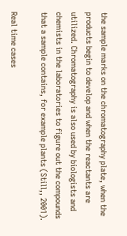the sample marks on the chromatography plate, when the products begin to develop and when the reactants are utilized. Chromatography is also used by biologists and chemists in the laboratories to figure out the compounds that a sample contains, for example plants (Still,, 2001).

Real time cases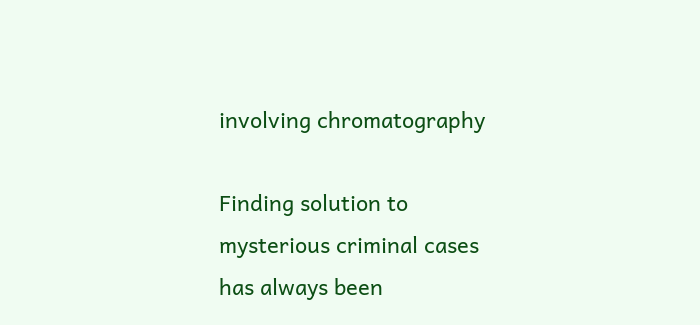involving chromatography

Finding solution to mysterious criminal cases has always been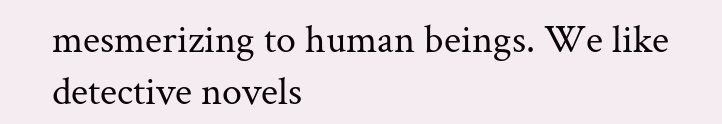mesmerizing to human beings. We like detective novels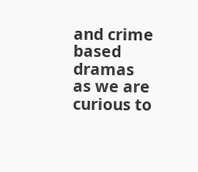and crime based dramas as we are curious to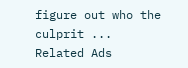figure out who the culprit ...
Related Ads